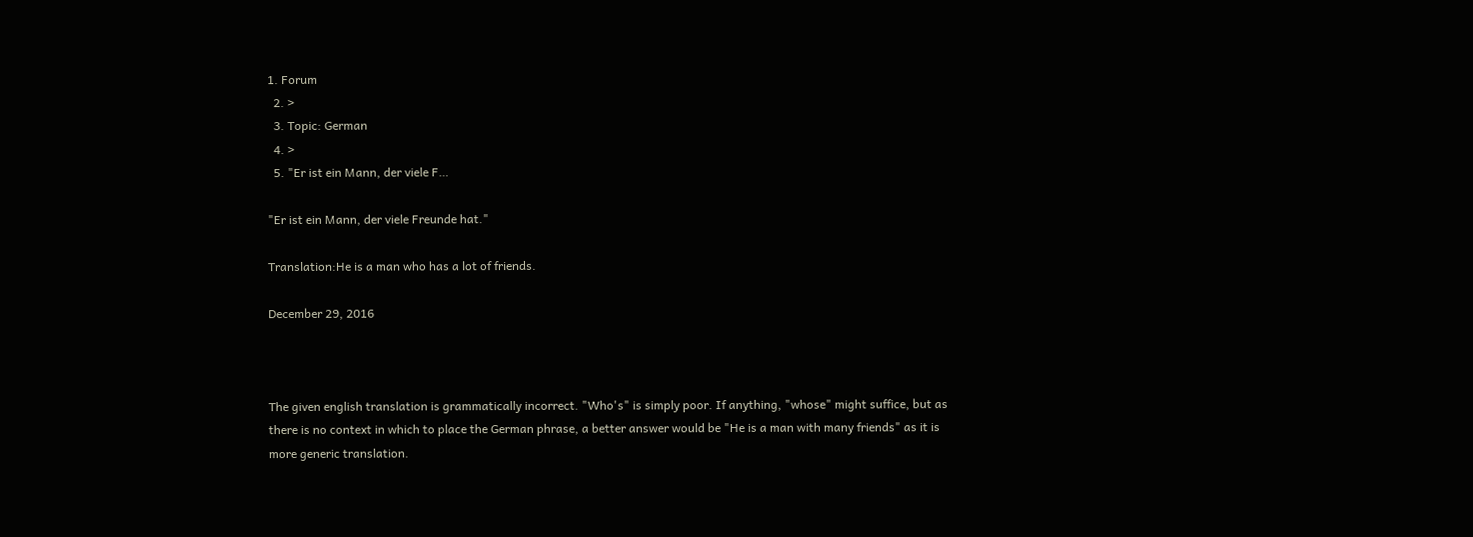1. Forum
  2. >
  3. Topic: German
  4. >
  5. "Er ist ein Mann, der viele F…

"Er ist ein Mann, der viele Freunde hat."

Translation:He is a man who has a lot of friends.

December 29, 2016



The given english translation is grammatically incorrect. "Who's" is simply poor. If anything, "whose" might suffice, but as there is no context in which to place the German phrase, a better answer would be "He is a man with many friends" as it is more generic translation.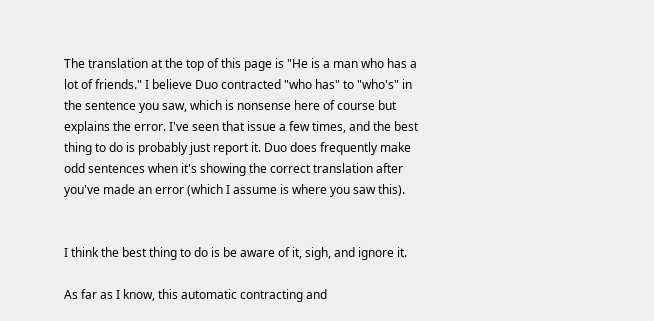The translation at the top of this page is "He is a man who has a lot of friends." I believe Duo contracted "who has" to "who's" in the sentence you saw, which is nonsense here of course but explains the error. I've seen that issue a few times, and the best thing to do is probably just report it. Duo does frequently make odd sentences when it's showing the correct translation after you've made an error (which I assume is where you saw this).


I think the best thing to do is be aware of it, sigh, and ignore it.

As far as I know, this automatic contracting and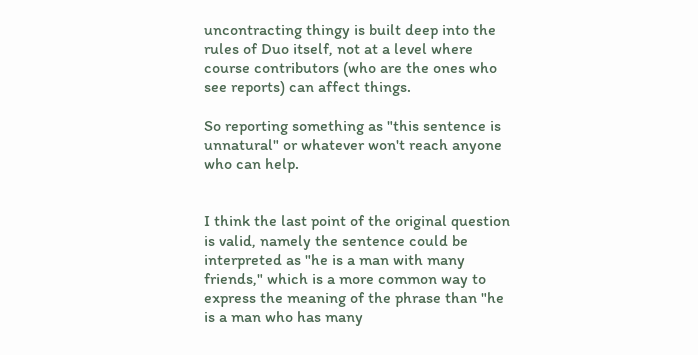uncontracting thingy is built deep into the rules of Duo itself, not at a level where course contributors (who are the ones who see reports) can affect things.

So reporting something as "this sentence is unnatural" or whatever won't reach anyone who can help.


I think the last point of the original question is valid, namely the sentence could be interpreted as "he is a man with many friends," which is a more common way to express the meaning of the phrase than "he is a man who has many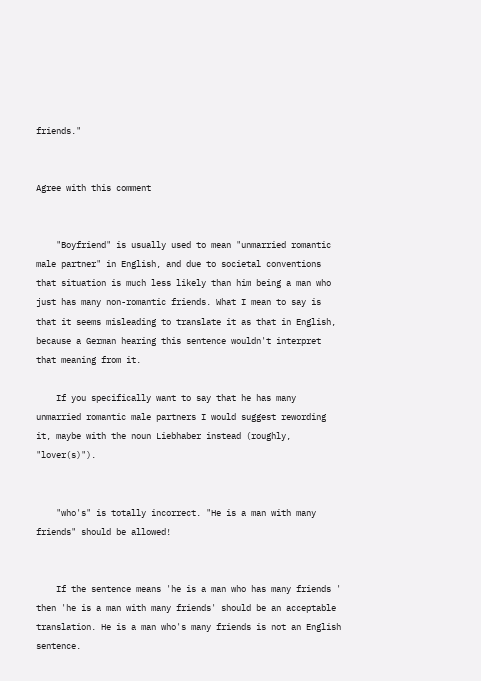friends."


Agree with this comment


    "Boyfriend" is usually used to mean "unmarried romantic male partner" in English, and due to societal conventions that situation is much less likely than him being a man who just has many non-romantic friends. What I mean to say is that it seems misleading to translate it as that in English, because a German hearing this sentence wouldn't interpret that meaning from it.

    If you specifically want to say that he has many unmarried romantic male partners I would suggest rewording it, maybe with the noun Liebhaber instead (roughly, "lover(s)").


    "who's" is totally incorrect. "He is a man with many friends" should be allowed!


    If the sentence means 'he is a man who has many friends ' then 'he is a man with many friends' should be an acceptable translation. He is a man who's many friends is not an English sentence.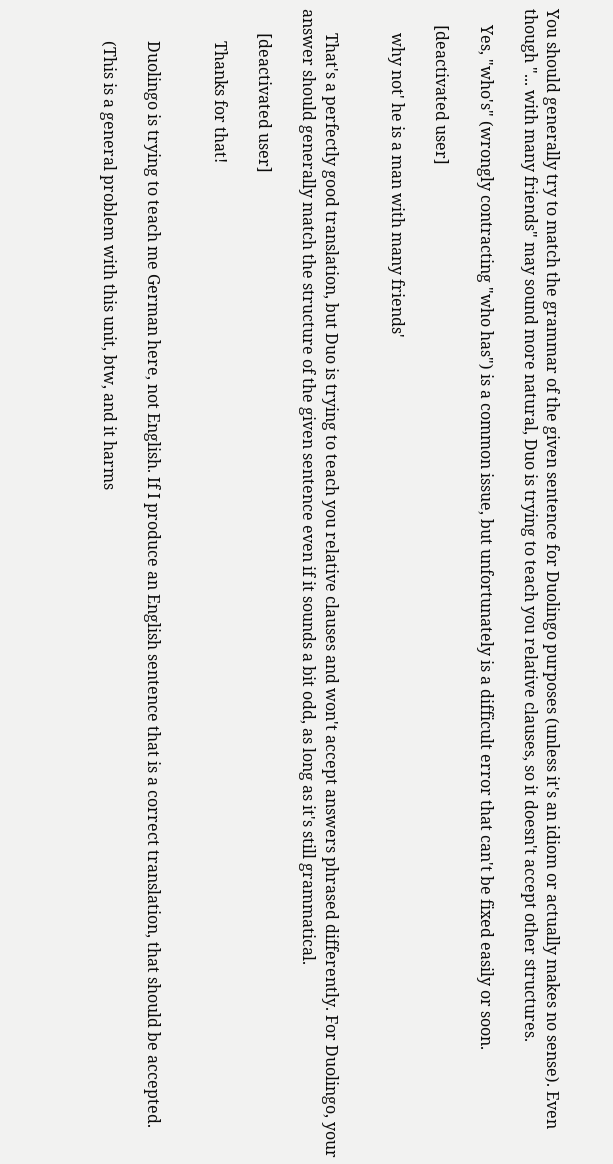You should generally try to match the grammar of the given sentence for Duolingo purposes (unless it's an idiom or actually makes no sense). Even though "... with many friends" may sound more natural, Duo is trying to teach you relative clauses, so it doesn't accept other structures.

    Yes, "who's" (wrongly contracting "who has") is a common issue, but unfortunately is a difficult error that can't be fixed easily or soon.

    [deactivated user]

      why not' he is a man with many friends'


      That's a perfectly good translation, but Duo is trying to teach you relative clauses and won't accept answers phrased differently. For Duolingo, your answer should generally match the structure of the given sentence even if it sounds a bit odd, as long as it's still grammatical.

      [deactivated user]

        Thanks for that!


        Duolingo is trying to teach me German here, not English. If I produce an English sentence that is a correct translation, that should be accepted.

        (This is a general problem with this unit, btw, and it harms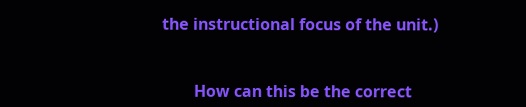the instructional focus of the unit.)


        How can this be the correct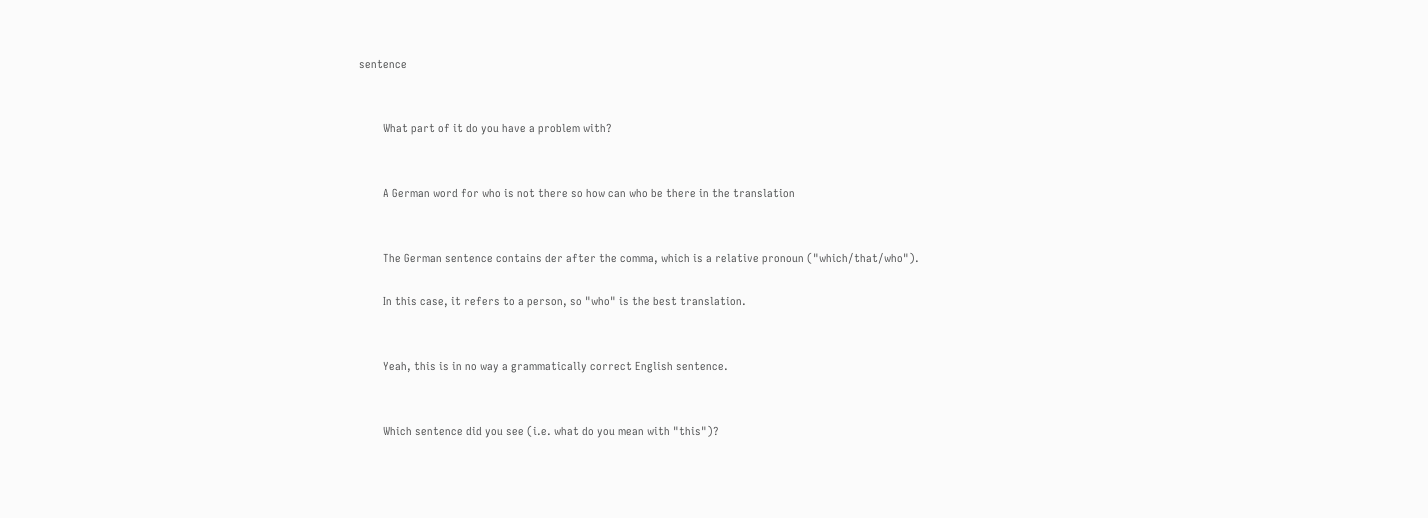sentence


        What part of it do you have a problem with?


        A German word for who is not there so how can who be there in the translation


        The German sentence contains der after the comma, which is a relative pronoun ("which/that/who").

        In this case, it refers to a person, so "who" is the best translation.


        Yeah, this is in no way a grammatically correct English sentence.


        Which sentence did you see (i.e. what do you mean with "this")?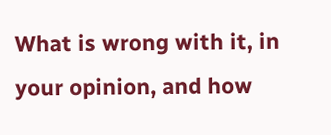What is wrong with it, in your opinion, and how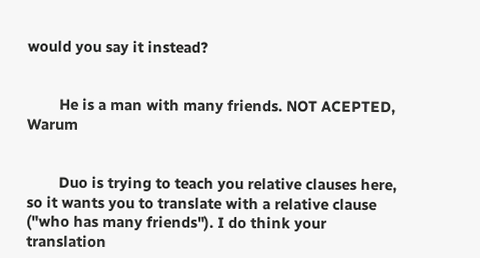would you say it instead?


        He is a man with many friends. NOT ACEPTED, Warum


        Duo is trying to teach you relative clauses here, so it wants you to translate with a relative clause ("who has many friends"). I do think your translation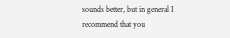sounds better, but in general I recommend that you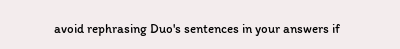avoid rephrasing Duo's sentences in your answers if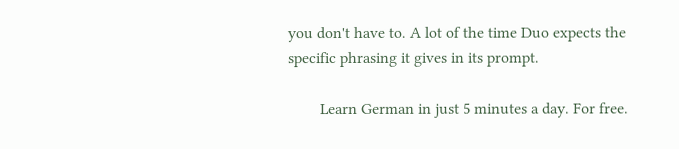you don't have to. A lot of the time Duo expects the specific phrasing it gives in its prompt.

        Learn German in just 5 minutes a day. For free.